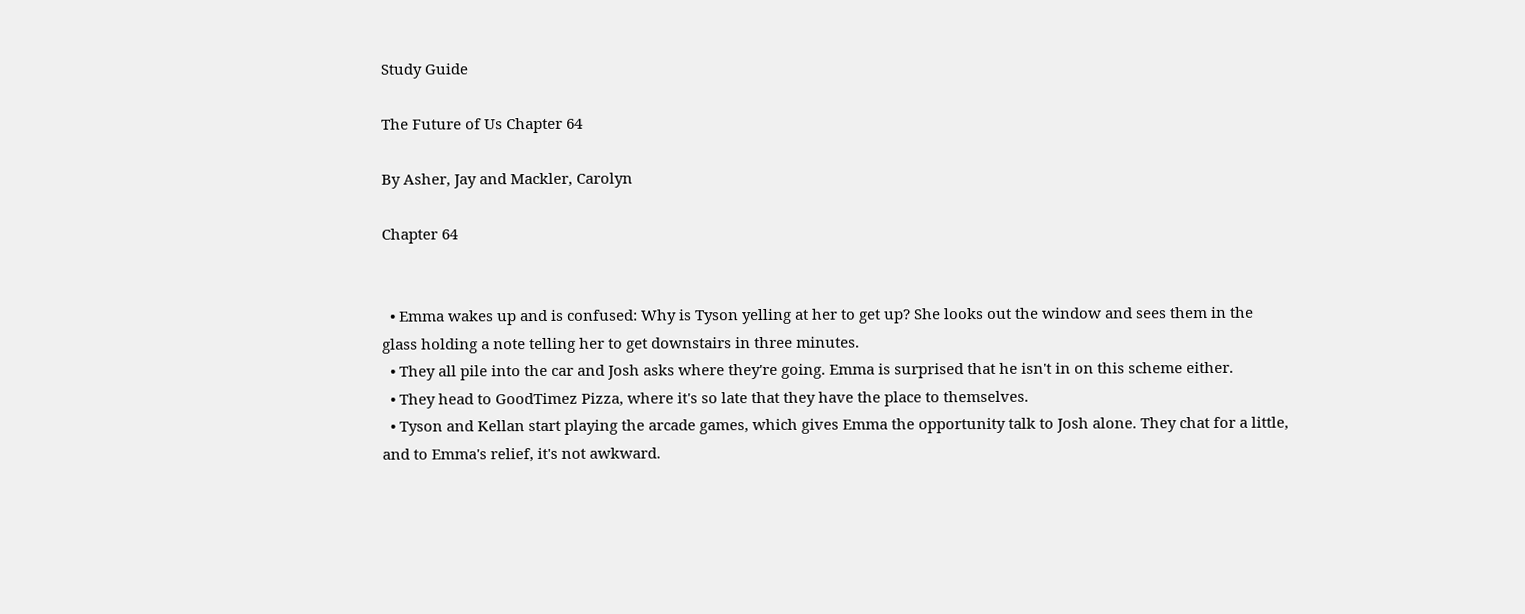Study Guide

The Future of Us Chapter 64

By Asher, Jay and Mackler, Carolyn

Chapter 64


  • Emma wakes up and is confused: Why is Tyson yelling at her to get up? She looks out the window and sees them in the glass holding a note telling her to get downstairs in three minutes.
  • They all pile into the car and Josh asks where they're going. Emma is surprised that he isn't in on this scheme either.
  • They head to GoodTimez Pizza, where it's so late that they have the place to themselves.
  • Tyson and Kellan start playing the arcade games, which gives Emma the opportunity talk to Josh alone. They chat for a little, and to Emma's relief, it's not awkward.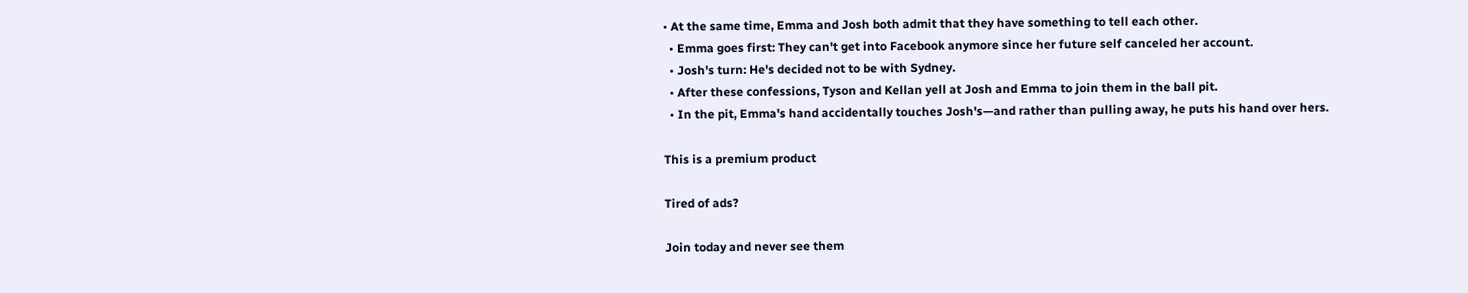• At the same time, Emma and Josh both admit that they have something to tell each other.
  • Emma goes first: They can't get into Facebook anymore since her future self canceled her account.
  • Josh's turn: He's decided not to be with Sydney.
  • After these confessions, Tyson and Kellan yell at Josh and Emma to join them in the ball pit.
  • In the pit, Emma's hand accidentally touches Josh's—and rather than pulling away, he puts his hand over hers.

This is a premium product

Tired of ads?

Join today and never see them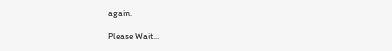again.

Please Wait...